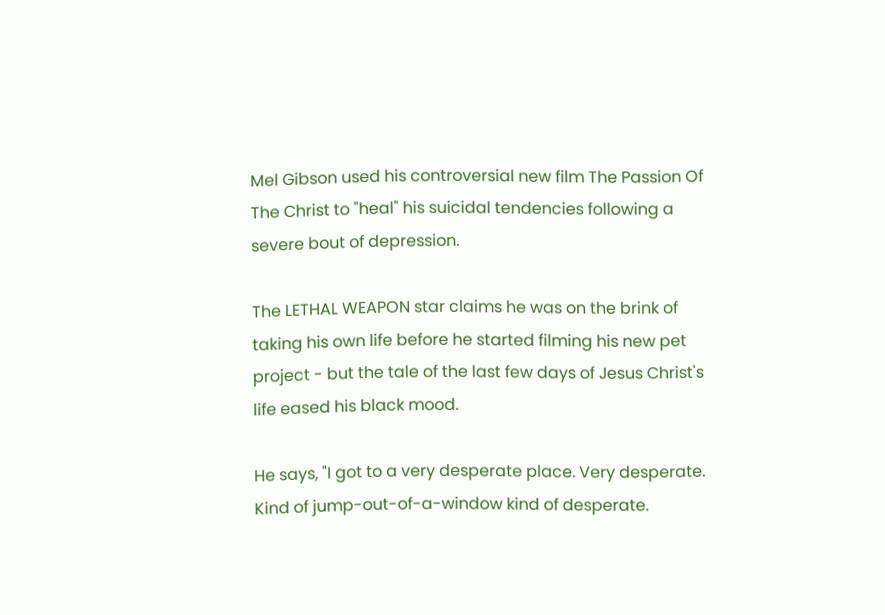Mel Gibson used his controversial new film The Passion Of The Christ to "heal" his suicidal tendencies following a severe bout of depression.

The LETHAL WEAPON star claims he was on the brink of taking his own life before he started filming his new pet project - but the tale of the last few days of Jesus Christ's life eased his black mood.

He says, "I got to a very desperate place. Very desperate. Kind of jump-out-of-a-window kind of desperate.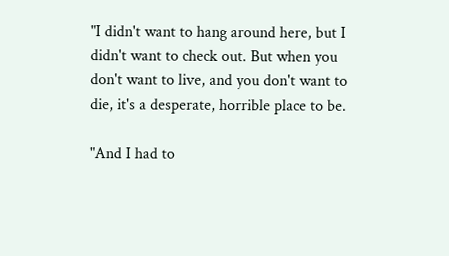"I didn't want to hang around here, but I didn't want to check out. But when you don't want to live, and you don't want to die, it's a desperate, horrible place to be.

"And I had to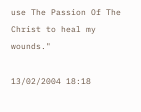use The Passion Of The Christ to heal my wounds."

13/02/2004 18:18